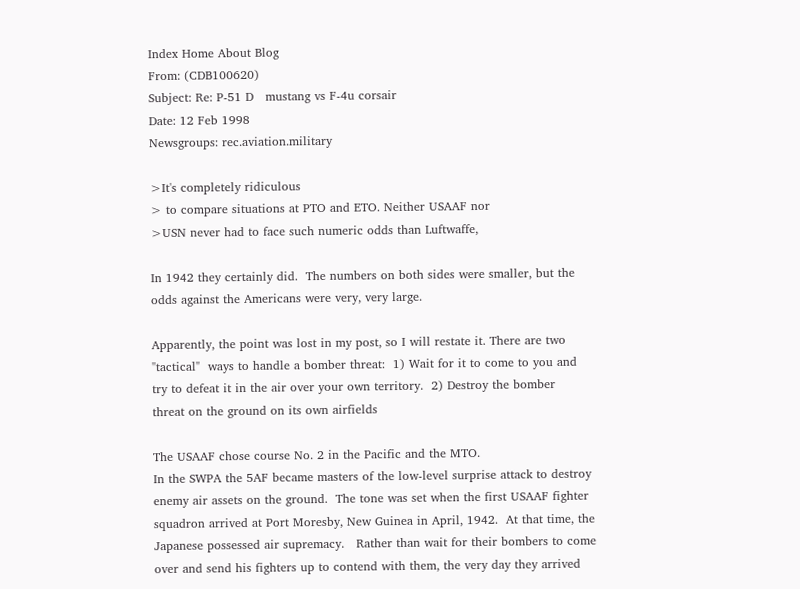Index Home About Blog
From: (CDB100620)
Subject: Re: P-51 D   mustang vs F-4u corsair
Date: 12 Feb 1998
Newsgroups: rec.aviation.military

>It's completely ridiculous
> to compare situations at PTO and ETO. Neither USAAF nor
>USN never had to face such numeric odds than Luftwaffe,

In 1942 they certainly did.  The numbers on both sides were smaller, but the
odds against the Americans were very, very large.

Apparently, the point was lost in my post, so I will restate it. There are two
"tactical"  ways to handle a bomber threat:  1) Wait for it to come to you and
try to defeat it in the air over your own territory.  2) Destroy the bomber
threat on the ground on its own airfields

The USAAF chose course No. 2 in the Pacific and the MTO.
In the SWPA the 5AF became masters of the low-level surprise attack to destroy
enemy air assets on the ground.  The tone was set when the first USAAF fighter
squadron arrived at Port Moresby, New Guinea in April, 1942.  At that time, the
Japanese possessed air supremacy.   Rather than wait for their bombers to come
over and send his fighters up to contend with them, the very day they arrived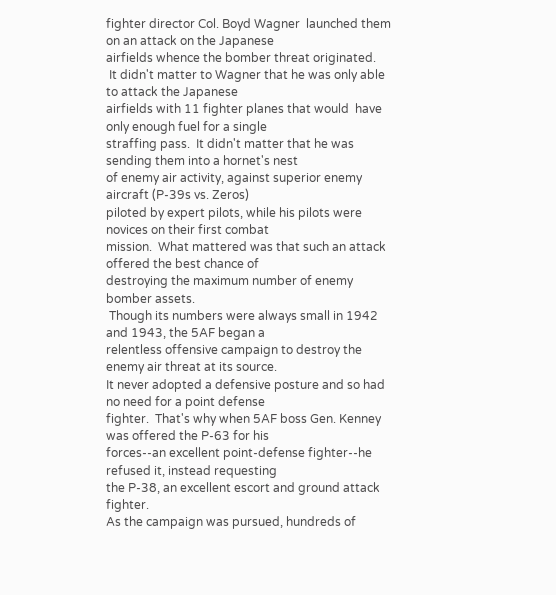fighter director Col. Boyd Wagner  launched them on an attack on the Japanese
airfields whence the bomber threat originated.
 It didn't matter to Wagner that he was only able to attack the Japanese
airfields with 11 fighter planes that would  have only enough fuel for a single
straffing pass.  It didn't matter that he was sending them into a hornet's nest
of enemy air activity, against superior enemy aircraft (P-39s vs. Zeros)
piloted by expert pilots, while his pilots were novices on their first combat
mission.  What mattered was that such an attack offered the best chance of
destroying the maximum number of enemy bomber assets.
 Though its numbers were always small in 1942 and 1943, the 5AF began a
relentless offensive campaign to destroy the enemy air threat at its source.
It never adopted a defensive posture and so had no need for a point defense
fighter.  That's why when 5AF boss Gen. Kenney was offered the P-63 for his
forces--an excellent point-defense fighter--he refused it, instead requesting
the P-38, an excellent escort and ground attack fighter.
As the campaign was pursued, hundreds of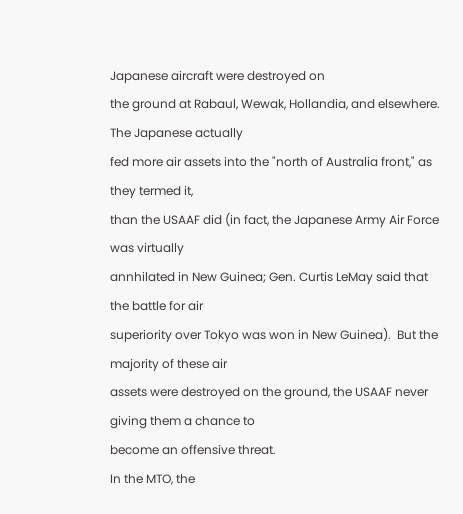Japanese aircraft were destroyed on
the ground at Rabaul, Wewak, Hollandia, and elsewhere.  The Japanese actually
fed more air assets into the "north of Australia front," as they termed it,
than the USAAF did (in fact, the Japanese Army Air Force was virtually
annhilated in New Guinea; Gen. Curtis LeMay said that the battle for air
superiority over Tokyo was won in New Guinea).  But the majority of these air
assets were destroyed on the ground, the USAAF never giving them a chance to
become an offensive threat.
In the MTO, the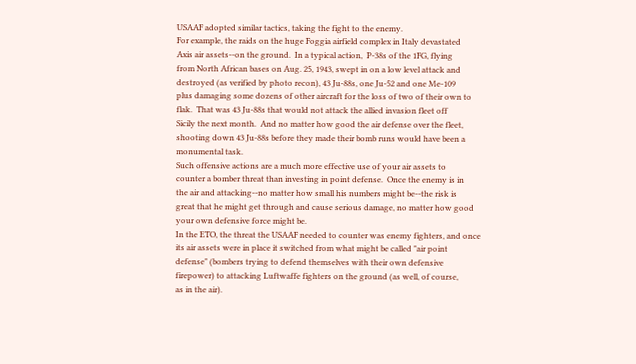USAAF adopted similar tactics, taking the fight to the enemy.
For example, the raids on the huge Foggia airfield complex in Italy devastated
Axis air assets--on the ground.  In a typical action,  P-38s of the 1FG, flying
from North African bases on Aug. 25, 1943, swept in on a low level attack and
destroyed (as verified by photo recon), 43 Ju-88s, one Ju-52 and one Me-109
plus damaging some dozens of other aircraft for the loss of two of their own to
flak.  That was 43 Ju-88s that would not attack the allied invasion fleet off
Sicily the next month.  And no matter how good the air defense over the fleet,
shooting down 43 Ju-88s before they made their bomb runs would have been a
monumental task.
Such offensive actions are a much more effective use of your air assets to
counter a bomber threat than investing in point defense.  Once the enemy is in
the air and attacking--no matter how small his numbers might be--the risk is
great that he might get through and cause serious damage, no matter how good
your own defensive force might be.
In the ETO, the threat the USAAF needed to counter was enemy fighters, and once
its air assets were in place it switched from what might be called "air point
defense" (bombers trying to defend themselves with their own defensive
firepower) to attacking Luftwaffe fighters on the ground (as well, of course,
as in the air).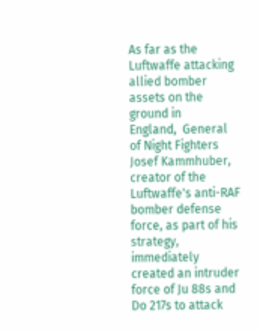As far as the Luftwaffe attacking allied bomber assets on the ground in
England,  General of Night Fighters  Josef Kammhuber, creator of the
Luftwaffe's anti-RAF bomber defense force, as part of his strategy, immediately
created an intruder force of Ju 88s and Do 217s to attack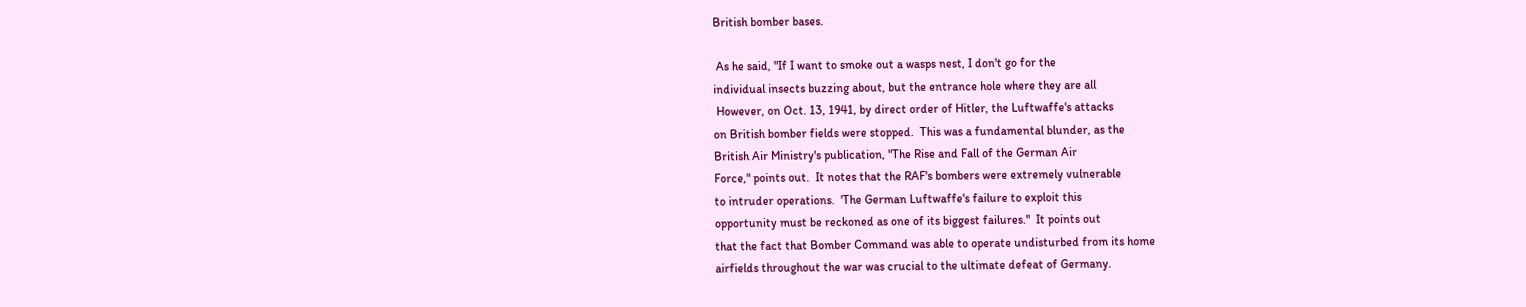British bomber bases.

 As he said, "If I want to smoke out a wasps nest, I don't go for the
individual insects buzzing about, but the entrance hole where they are all
 However, on Oct. 13, 1941, by direct order of Hitler, the Luftwaffe's attacks
on British bomber fields were stopped.  This was a fundamental blunder, as the
British Air Ministry's publication, "The Rise and Fall of the German Air
Force," points out.  It notes that the RAF's bombers were extremely vulnerable
to intruder operations.  'The German Luftwaffe's failure to exploit this
opportunity must be reckoned as one of its biggest failures."  It points out
that the fact that Bomber Command was able to operate undisturbed from its home
airfields throughout the war was crucial to the ultimate defeat of Germany.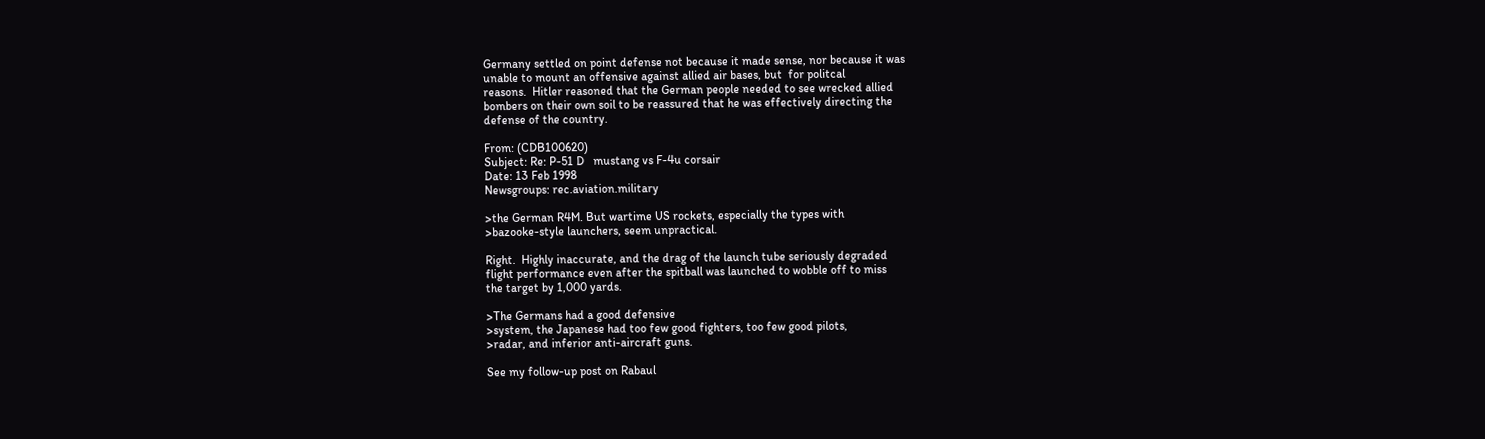Germany settled on point defense not because it made sense, nor because it was
unable to mount an offensive against allied air bases, but  for politcal
reasons.  Hitler reasoned that the German people needed to see wrecked allied
bombers on their own soil to be reassured that he was effectively directing the
defense of the country.

From: (CDB100620)
Subject: Re: P-51 D   mustang vs F-4u corsair
Date: 13 Feb 1998
Newsgroups: rec.aviation.military

>the German R4M. But wartime US rockets, especially the types with
>bazooke-style launchers, seem unpractical.

Right.  Highly inaccurate, and the drag of the launch tube seriously degraded
flight performance even after the spitball was launched to wobble off to miss
the target by 1,000 yards.

>The Germans had a good defensive
>system, the Japanese had too few good fighters, too few good pilots,
>radar, and inferior anti-aircraft guns.

See my follow-up post on Rabaul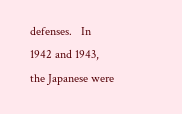defenses.   In 1942 and 1943, the Japanese were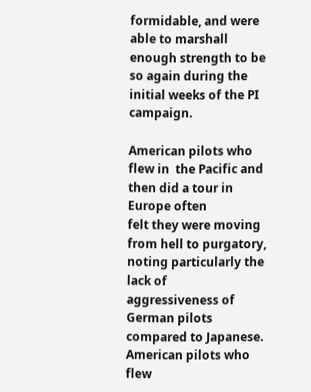formidable, and were able to marshall enough strength to be so again during the
initial weeks of the PI campaign.

American pilots who flew in  the Pacific and then did a tour in Europe often
felt they were moving from hell to purgatory, noting particularly the lack of
aggressiveness of German pilots compared to Japanese.  American pilots who flew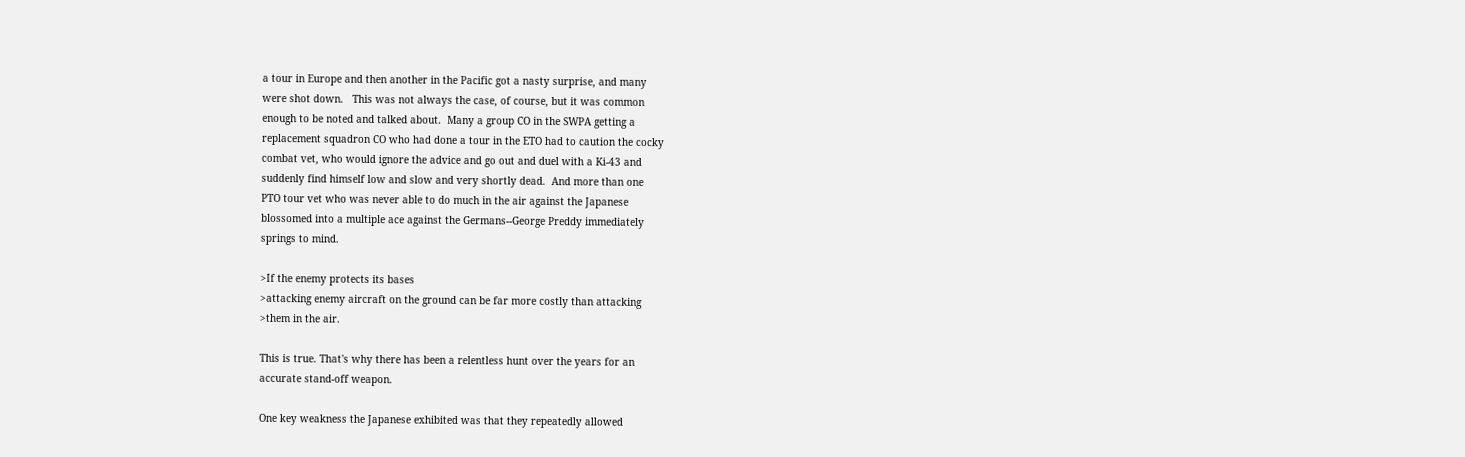a tour in Europe and then another in the Pacific got a nasty surprise, and many
were shot down.   This was not always the case, of course, but it was common
enough to be noted and talked about.  Many a group CO in the SWPA getting a
replacement squadron CO who had done a tour in the ETO had to caution the cocky
combat vet, who would ignore the advice and go out and duel with a Ki-43 and
suddenly find himself low and slow and very shortly dead.  And more than one
PTO tour vet who was never able to do much in the air against the Japanese
blossomed into a multiple ace against the Germans--George Preddy immediately
springs to mind.

>If the enemy protects its bases
>attacking enemy aircraft on the ground can be far more costly than attacking
>them in the air.

This is true. That's why there has been a relentless hunt over the years for an
accurate stand-off weapon.

One key weakness the Japanese exhibited was that they repeatedly allowed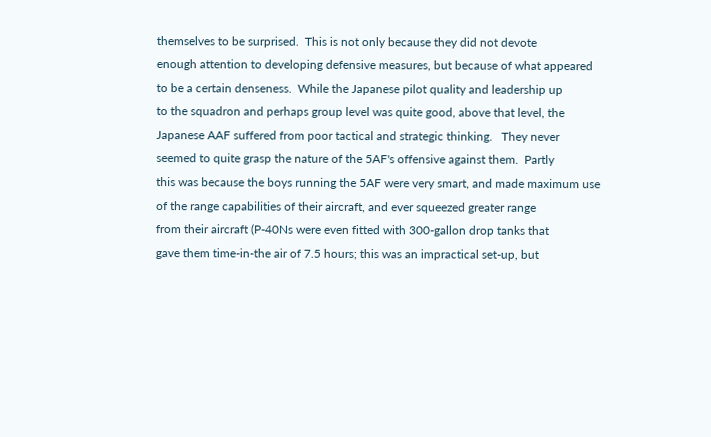themselves to be surprised.  This is not only because they did not devote
enough attention to developing defensive measures, but because of what appeared
to be a certain denseness.  While the Japanese pilot quality and leadership up
to the squadron and perhaps group level was quite good, above that level, the
Japanese AAF suffered from poor tactical and strategic thinking.   They never
seemed to quite grasp the nature of the 5AF's offensive against them.  Partly
this was because the boys running the 5AF were very smart, and made maximum use
of the range capabilities of their aircraft, and ever squeezed greater range
from their aircraft (P-40Ns were even fitted with 300-gallon drop tanks that
gave them time-in-the air of 7.5 hours; this was an impractical set-up, but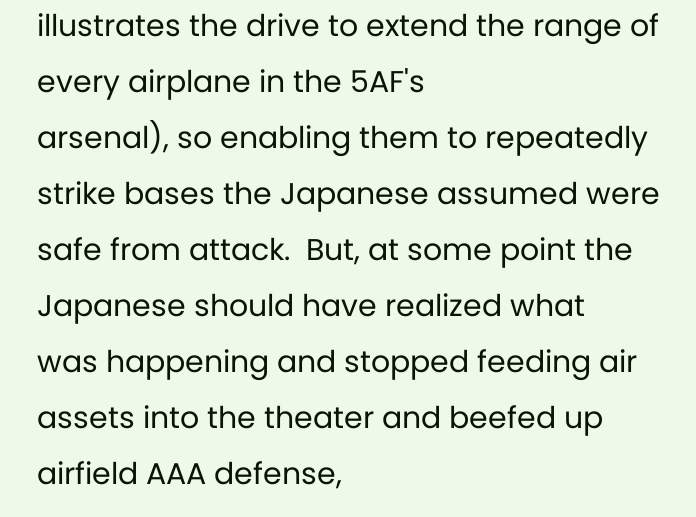illustrates the drive to extend the range of every airplane in the 5AF's
arsenal), so enabling them to repeatedly strike bases the Japanese assumed were
safe from attack.  But, at some point the Japanese should have realized what
was happening and stopped feeding air assets into the theater and beefed up
airfield AAA defense,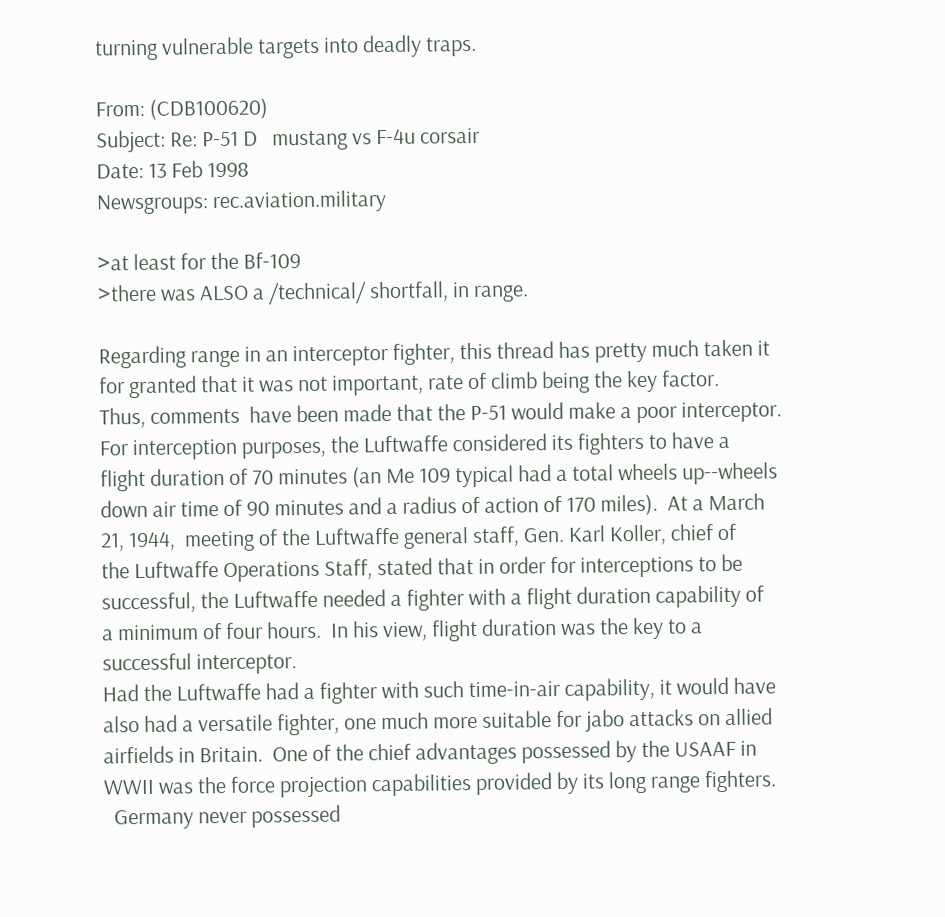turning vulnerable targets into deadly traps.

From: (CDB100620)
Subject: Re: P-51 D   mustang vs F-4u corsair
Date: 13 Feb 1998
Newsgroups: rec.aviation.military

>at least for the Bf-109
>there was ALSO a /technical/ shortfall, in range.

Regarding range in an interceptor fighter, this thread has pretty much taken it
for granted that it was not important, rate of climb being the key factor.
Thus, comments  have been made that the P-51 would make a poor interceptor.
For interception purposes, the Luftwaffe considered its fighters to have a
flight duration of 70 minutes (an Me 109 typical had a total wheels up--wheels
down air time of 90 minutes and a radius of action of 170 miles).  At a March
21, 1944,  meeting of the Luftwaffe general staff, Gen. Karl Koller, chief of
the Luftwaffe Operations Staff, stated that in order for interceptions to be
successful, the Luftwaffe needed a fighter with a flight duration capability of
a minimum of four hours.  In his view, flight duration was the key to a
successful interceptor.
Had the Luftwaffe had a fighter with such time-in-air capability, it would have
also had a versatile fighter, one much more suitable for jabo attacks on allied
airfields in Britain.  One of the chief advantages possessed by the USAAF in
WWII was the force projection capabilities provided by its long range fighters.
  Germany never possessed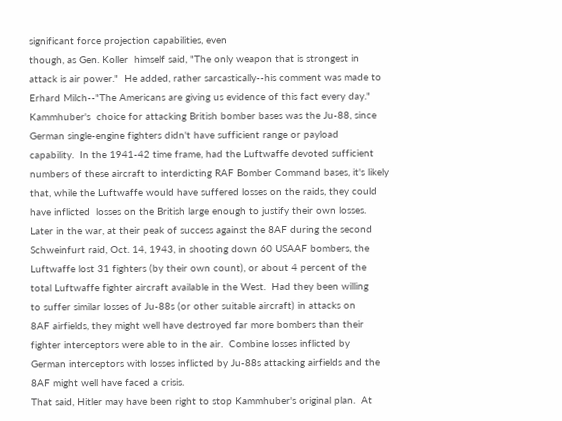significant force projection capabilities, even
though, as Gen. Koller  himself said, "The only weapon that is strongest in
attack is air power."  He added, rather sarcastically--his comment was made to
Erhard Milch--"The Americans are giving us evidence of this fact every day."
Kammhuber's  choice for attacking British bomber bases was the Ju-88, since
German single-engine fighters didn't have sufficient range or payload
capability.  In the 1941-42 time frame, had the Luftwaffe devoted sufficient
numbers of these aircraft to interdicting RAF Bomber Command bases, it's likely
that, while the Luftwaffe would have suffered losses on the raids, they could
have inflicted  losses on the British large enough to justify their own losses.
Later in the war, at their peak of success against the 8AF during the second
Schweinfurt raid, Oct. 14, 1943, in shooting down 60 USAAF bombers, the
Luftwaffe lost 31 fighters (by their own count), or about 4 percent of the
total Luftwaffe fighter aircraft available in the West.  Had they been willing
to suffer similar losses of Ju-88s (or other suitable aircraft) in attacks on
8AF airfields, they might well have destroyed far more bombers than their
fighter interceptors were able to in the air.  Combine losses inflicted by
German interceptors with losses inflicted by Ju-88s attacking airfields and the
8AF might well have faced a crisis.
That said, Hitler may have been right to stop Kammhuber's original plan.  At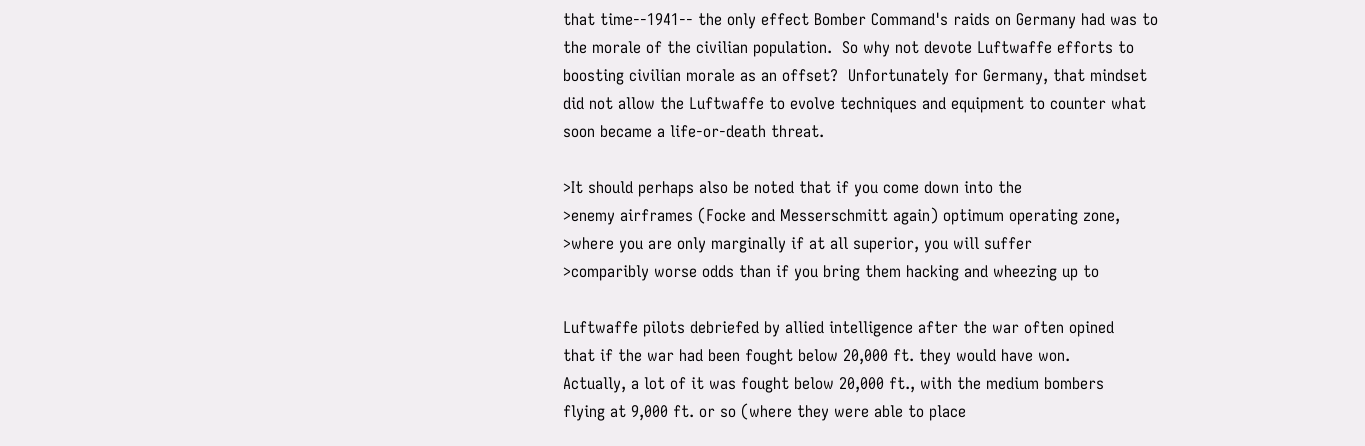that time--1941-- the only effect Bomber Command's raids on Germany had was to
the morale of the civilian population.  So why not devote Luftwaffe efforts to
boosting civilian morale as an offset?  Unfortunately for Germany, that mindset
did not allow the Luftwaffe to evolve techniques and equipment to counter what
soon became a life-or-death threat.

>It should perhaps also be noted that if you come down into the
>enemy airframes (Focke and Messerschmitt again) optimum operating zone,
>where you are only marginally if at all superior, you will suffer
>comparibly worse odds than if you bring them hacking and wheezing up to

Luftwaffe pilots debriefed by allied intelligence after the war often opined
that if the war had been fought below 20,000 ft. they would have won.
Actually, a lot of it was fought below 20,000 ft., with the medium bombers
flying at 9,000 ft. or so (where they were able to place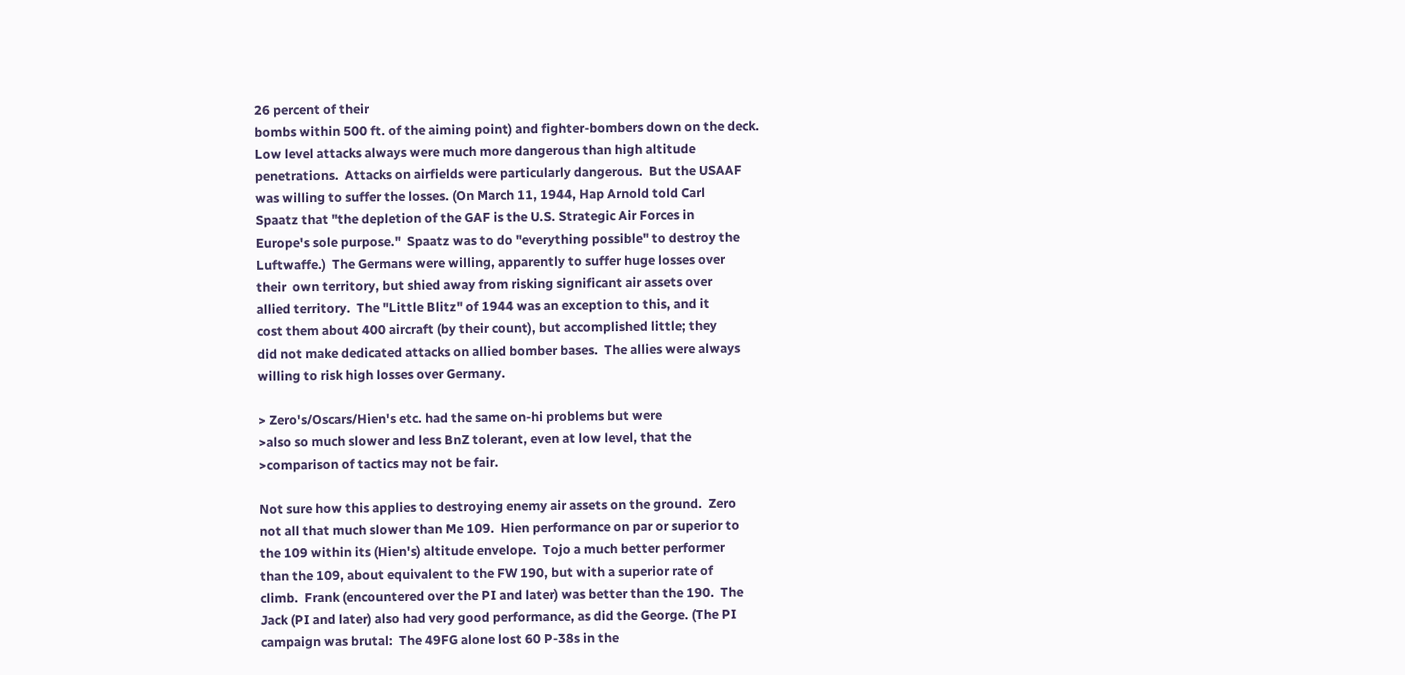26 percent of their
bombs within 500 ft. of the aiming point) and fighter-bombers down on the deck.
Low level attacks always were much more dangerous than high altitude
penetrations.  Attacks on airfields were particularly dangerous.  But the USAAF
was willing to suffer the losses. (On March 11, 1944, Hap Arnold told Carl
Spaatz that "the depletion of the GAF is the U.S. Strategic Air Forces in
Europe's sole purpose."  Spaatz was to do "everything possible" to destroy the
Luftwaffe.)  The Germans were willing, apparently to suffer huge losses over
their  own territory, but shied away from risking significant air assets over
allied territory.  The "Little Blitz" of 1944 was an exception to this, and it
cost them about 400 aircraft (by their count), but accomplished little; they
did not make dedicated attacks on allied bomber bases.  The allies were always
willing to risk high losses over Germany.

> Zero's/Oscars/Hien's etc. had the same on-hi problems but were
>also so much slower and less BnZ tolerant, even at low level, that the
>comparison of tactics may not be fair.

Not sure how this applies to destroying enemy air assets on the ground.  Zero
not all that much slower than Me 109.  Hien performance on par or superior to
the 109 within its (Hien's) altitude envelope.  Tojo a much better performer
than the 109, about equivalent to the FW 190, but with a superior rate of
climb.  Frank (encountered over the PI and later) was better than the 190.  The
Jack (PI and later) also had very good performance, as did the George. (The PI
campaign was brutal:  The 49FG alone lost 60 P-38s in the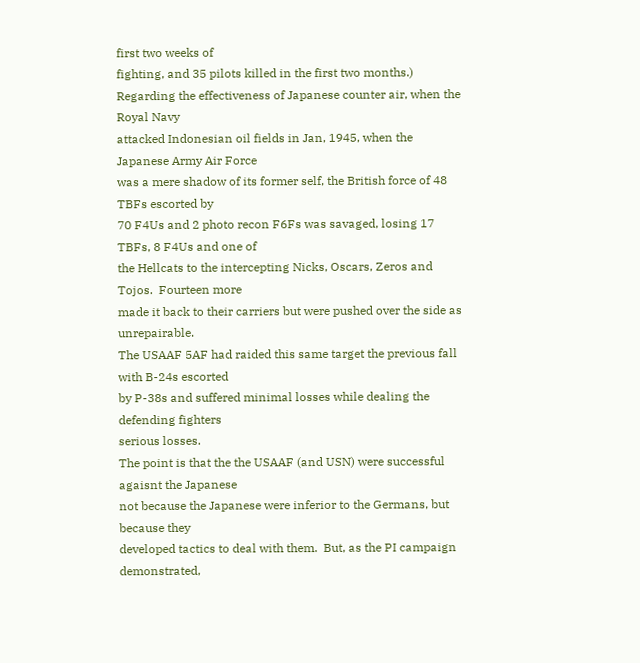first two weeks of
fighting, and 35 pilots killed in the first two months.)
Regarding the effectiveness of Japanese counter air, when the Royal Navy
attacked Indonesian oil fields in Jan, 1945, when the Japanese Army Air Force
was a mere shadow of its former self, the British force of 48 TBFs escorted by
70 F4Us and 2 photo recon F6Fs was savaged, losing 17 TBFs, 8 F4Us and one of
the Hellcats to the intercepting Nicks, Oscars, Zeros and Tojos.  Fourteen more
made it back to their carriers but were pushed over the side as unrepairable.
The USAAF 5AF had raided this same target the previous fall with B-24s escorted
by P-38s and suffered minimal losses while dealing the defending fighters
serious losses.
The point is that the the USAAF (and USN) were successful agaisnt the Japanese
not because the Japanese were inferior to the Germans, but because they
developed tactics to deal with them.  But, as the PI campaign demonstrated,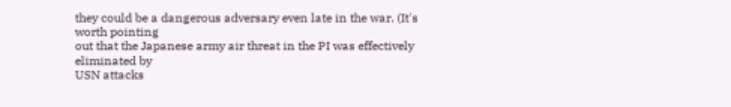they could be a dangerous adversary even late in the war. (It's worth pointing
out that the Japanese army air threat in the PI was effectively eliminated by
USN attacks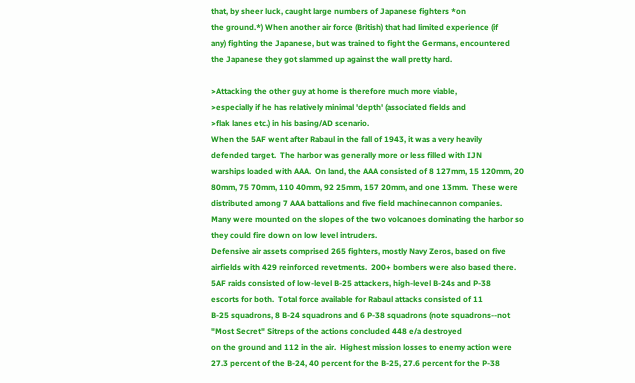that, by sheer luck, caught large numbers of Japanese fighters *on
the ground.*) When another air force (British) that had limited experience (if
any) fighting the Japanese, but was trained to fight the Germans, encountered
the Japanese they got slammed up against the wall pretty hard.

>Attacking the other guy at home is therefore much more viable,
>especially if he has relatively minimal 'depth' (associated fields and
>flak lanes etc.) in his basing/AD scenario.
When the 5AF went after Rabaul in the fall of 1943, it was a very heavily
defended target.  The harbor was generally more or less filled with IJN
warships loaded with AAA.  On land, the AAA consisted of 8 127mm, 15 120mm, 20
80mm, 75 70mm, 110 40mm, 92 25mm, 157 20mm, and one 13mm.  These were
distributed among 7 AAA battalions and five field machinecannon companies.
Many were mounted on the slopes of the two volcanoes dominating the harbor so
they could fire down on low level intruders.
Defensive air assets comprised 265 fighters, mostly Navy Zeros, based on five
airfields with 429 reinforced revetments.  200+ bombers were also based there.
5AF raids consisted of low-level B-25 attackers, high-level B-24s and P-38
escorts for both.  Total force available for Rabaul attacks consisted of 11
B-25 squadrons, 8 B-24 squadrons and 6 P-38 squadrons (note squadrons--not
"Most Secret" Sitreps of the actions concluded 448 e/a destroyed
on the ground and 112 in the air.  Highest mission losses to enemy action were
27.3 percent of the B-24, 40 percent for the B-25, 27.6 percent for the P-38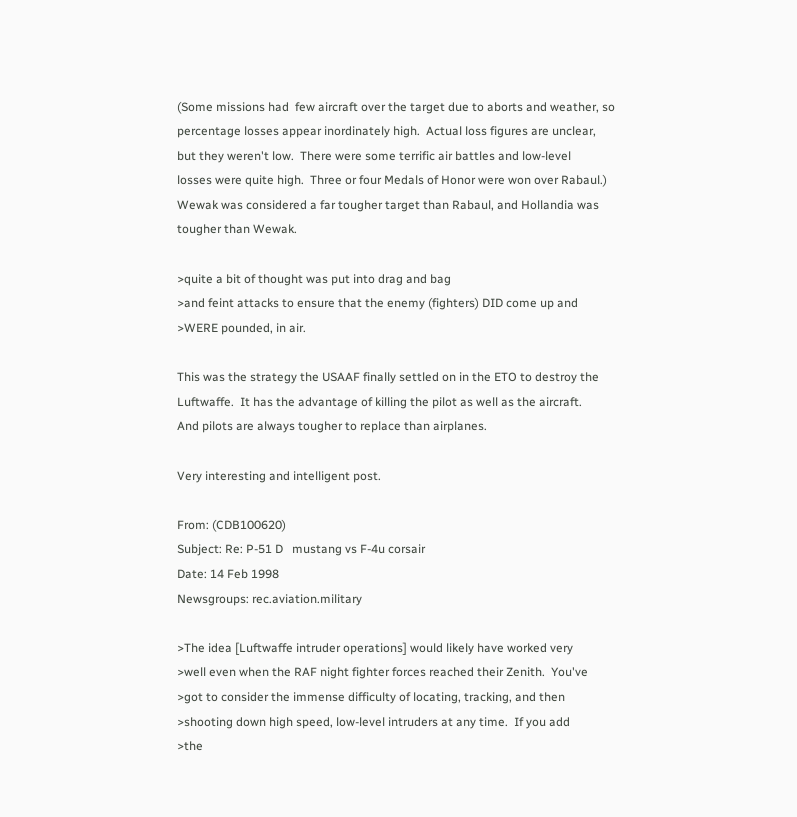(Some missions had  few aircraft over the target due to aborts and weather, so
percentage losses appear inordinately high.  Actual loss figures are unclear,
but they weren't low.  There were some terrific air battles and low-level
losses were quite high.  Three or four Medals of Honor were won over Rabaul.)
Wewak was considered a far tougher target than Rabaul, and Hollandia was
tougher than Wewak.

>quite a bit of thought was put into drag and bag
>and feint attacks to ensure that the enemy (fighters) DID come up and
>WERE pounded, in air.

This was the strategy the USAAF finally settled on in the ETO to destroy the
Luftwaffe.  It has the advantage of killing the pilot as well as the aircraft.
And pilots are always tougher to replace than airplanes.

Very interesting and intelligent post.

From: (CDB100620)
Subject: Re: P-51 D   mustang vs F-4u corsair
Date: 14 Feb 1998
Newsgroups: rec.aviation.military

>The idea [Luftwaffe intruder operations] would likely have worked very
>well even when the RAF night fighter forces reached their Zenith.  You've
>got to consider the immense difficulty of locating, tracking, and then
>shooting down high speed, low-level intruders at any time.  If you add
>the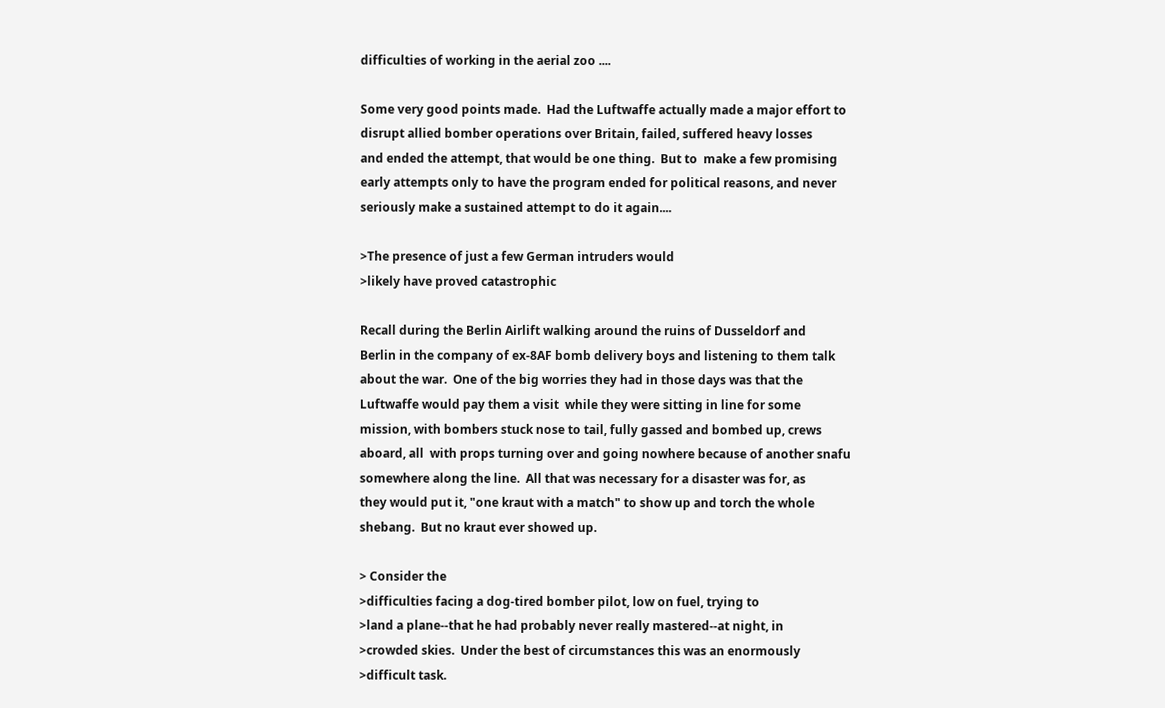difficulties of working in the aerial zoo ....

Some very good points made.  Had the Luftwaffe actually made a major effort to
disrupt allied bomber operations over Britain, failed, suffered heavy losses
and ended the attempt, that would be one thing.  But to  make a few promising
early attempts only to have the program ended for political reasons, and never
seriously make a sustained attempt to do it again....

>The presence of just a few German intruders would
>likely have proved catastrophic

Recall during the Berlin Airlift walking around the ruins of Dusseldorf and
Berlin in the company of ex-8AF bomb delivery boys and listening to them talk
about the war.  One of the big worries they had in those days was that the
Luftwaffe would pay them a visit  while they were sitting in line for some
mission, with bombers stuck nose to tail, fully gassed and bombed up, crews
aboard, all  with props turning over and going nowhere because of another snafu
somewhere along the line.  All that was necessary for a disaster was for, as
they would put it, "one kraut with a match" to show up and torch the whole
shebang.  But no kraut ever showed up.

> Consider the
>difficulties facing a dog-tired bomber pilot, low on fuel, trying to
>land a plane--that he had probably never really mastered--at night, in
>crowded skies.  Under the best of circumstances this was an enormously
>difficult task.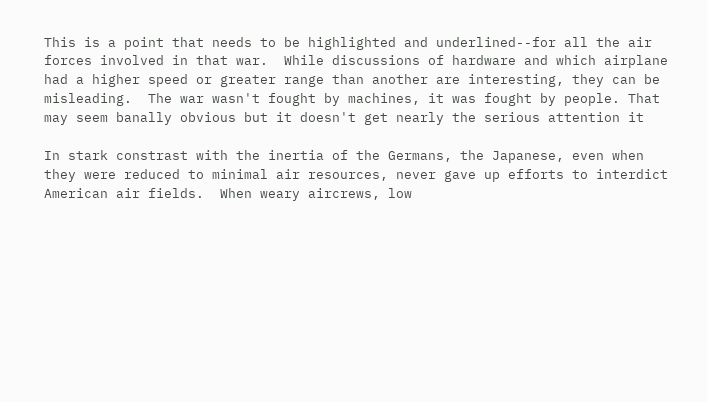This is a point that needs to be highlighted and underlined--for all the air
forces involved in that war.  While discussions of hardware and which airplane
had a higher speed or greater range than another are interesting, they can be
misleading.  The war wasn't fought by machines, it was fought by people. That
may seem banally obvious but it doesn't get nearly the serious attention it

In stark constrast with the inertia of the Germans, the Japanese, even when
they were reduced to minimal air resources, never gave up efforts to interdict
American air fields.  When weary aircrews, low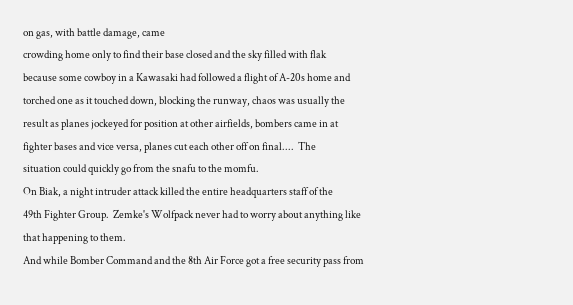on gas, with battle damage, came
crowding home only to find their base closed and the sky filled with flak
because some cowboy in a Kawasaki had followed a flight of A-20s home and
torched one as it touched down, blocking the runway, chaos was usually the
result as planes jockeyed for position at other airfields, bombers came in at
fighter bases and vice versa, planes cut each other off on final....  The
situation could quickly go from the snafu to the momfu.
On Biak, a night intruder attack killed the entire headquarters staff of the
49th Fighter Group.  Zemke's Wolfpack never had to worry about anything like
that happening to them.
And while Bomber Command and the 8th Air Force got a free security pass from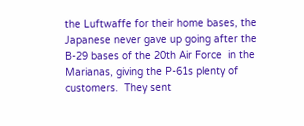the Luftwaffe for their home bases, the Japanese never gave up going after the
B-29 bases of the 20th Air Force  in the Marianas, giving the P-61s plenty of
customers.  They sent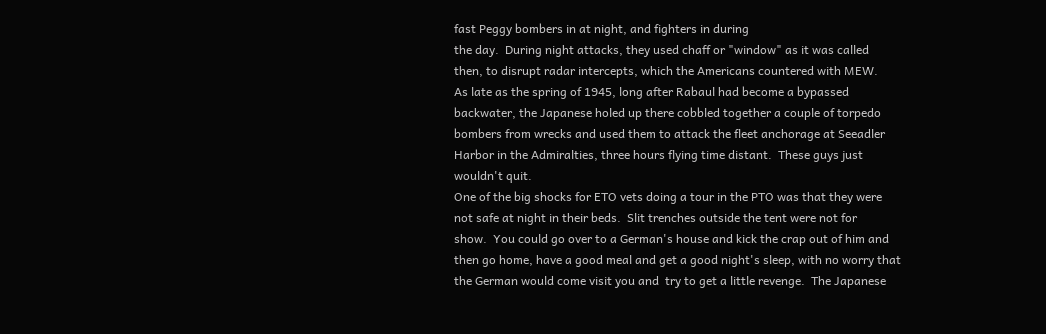fast Peggy bombers in at night, and fighters in during
the day.  During night attacks, they used chaff or "window" as it was called
then, to disrupt radar intercepts, which the Americans countered with MEW.
As late as the spring of 1945, long after Rabaul had become a bypassed
backwater, the Japanese holed up there cobbled together a couple of torpedo
bombers from wrecks and used them to attack the fleet anchorage at Seeadler
Harbor in the Admiralties, three hours flying time distant.  These guys just
wouldn't quit.
One of the big shocks for ETO vets doing a tour in the PTO was that they were
not safe at night in their beds.  Slit trenches outside the tent were not for
show.  You could go over to a German's house and kick the crap out of him and
then go home, have a good meal and get a good night's sleep, with no worry that
the German would come visit you and  try to get a little revenge.  The Japanese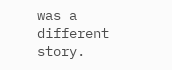was a different story.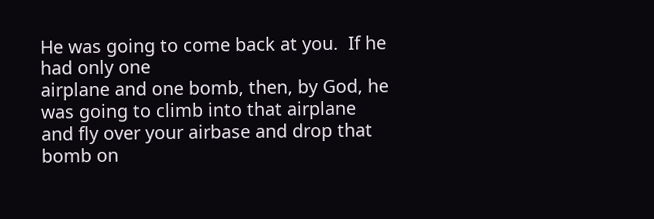He was going to come back at you.  If he had only one
airplane and one bomb, then, by God, he was going to climb into that airplane
and fly over your airbase and drop that bomb on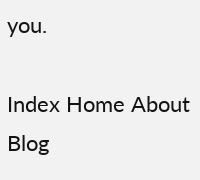you.

Index Home About Blog